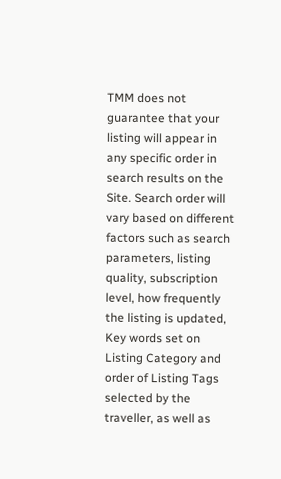TMM does not guarantee that your listing will appear in any specific order in search results on the Site. Search order will vary based on different factors such as search parameters, listing quality, subscription level, how frequently the listing is updated, Key words set on Listing Category and order of Listing Tags selected by the traveller, as well as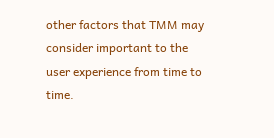other factors that TMM may consider important to the user experience from time to time.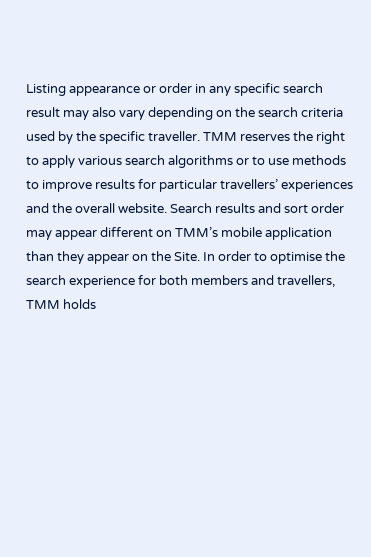Listing appearance or order in any specific search result may also vary depending on the search criteria used by the specific traveller. TMM reserves the right to apply various search algorithms or to use methods to improve results for particular travellers’ experiences and the overall website. Search results and sort order may appear different on TMM’s mobile application than they appear on the Site. In order to optimise the search experience for both members and travellers, TMM holds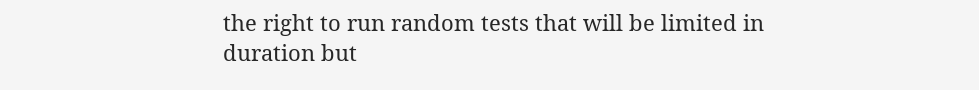the right to run random tests that will be limited in duration but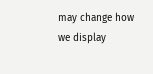may change how we display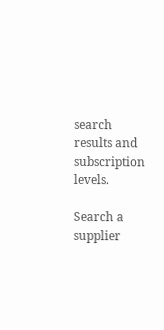search results and subscription levels.

Search a supplier